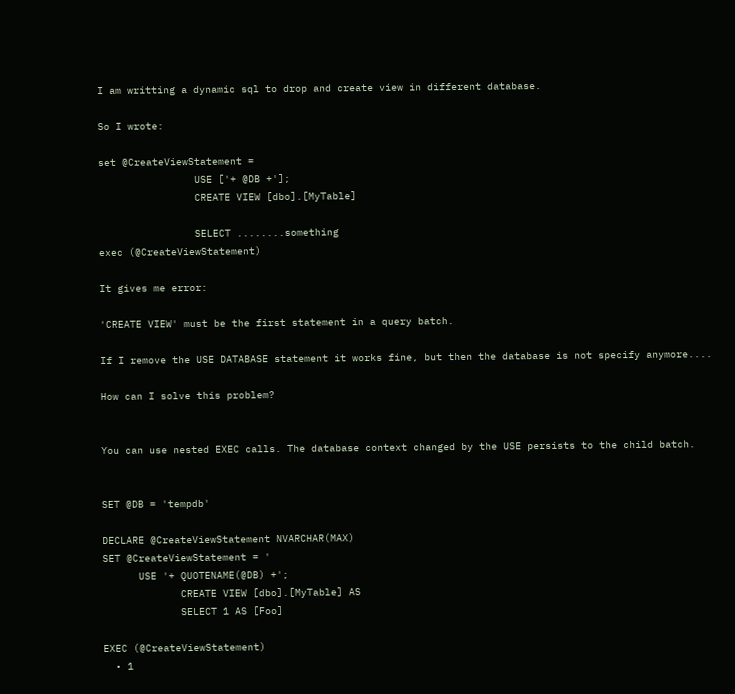I am writting a dynamic sql to drop and create view in different database.

So I wrote:

set @CreateViewStatement =
                USE ['+ @DB +'];
                CREATE VIEW [dbo].[MyTable]

                SELECT ........something
exec (@CreateViewStatement)

It gives me error:

'CREATE VIEW' must be the first statement in a query batch.

If I remove the USE DATABASE statement it works fine, but then the database is not specify anymore....

How can I solve this problem?


You can use nested EXEC calls. The database context changed by the USE persists to the child batch.


SET @DB = 'tempdb'

DECLARE @CreateViewStatement NVARCHAR(MAX)
SET @CreateViewStatement = '
      USE '+ QUOTENAME(@DB) +';
             CREATE VIEW [dbo].[MyTable] AS
             SELECT 1 AS [Foo]

EXEC (@CreateViewStatement)
  • 1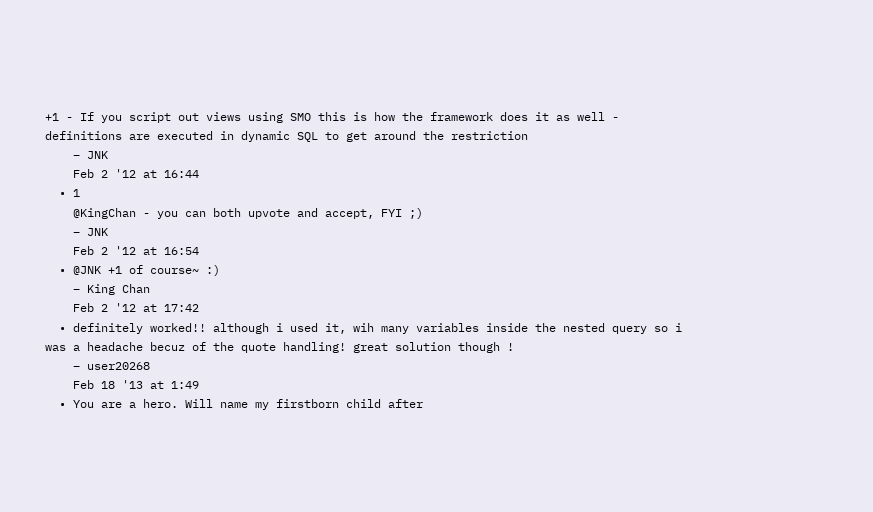+1 - If you script out views using SMO this is how the framework does it as well - definitions are executed in dynamic SQL to get around the restriction
    – JNK
    Feb 2 '12 at 16:44
  • 1
    @KingChan - you can both upvote and accept, FYI ;)
    – JNK
    Feb 2 '12 at 16:54
  • @JNK +1 of course~ :)
    – King Chan
    Feb 2 '12 at 17:42
  • definitely worked!! although i used it, wih many variables inside the nested query so i was a headache becuz of the quote handling! great solution though !
    – user20268
    Feb 18 '13 at 1:49
  • You are a hero. Will name my firstborn child after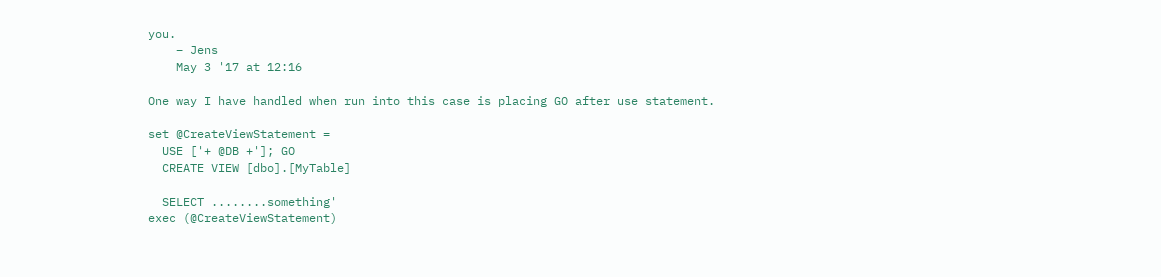you.
    – Jens
    May 3 '17 at 12:16

One way I have handled when run into this case is placing GO after use statement.

set @CreateViewStatement =
  USE ['+ @DB +']; GO
  CREATE VIEW [dbo].[MyTable]

  SELECT ........something'
exec (@CreateViewStatement)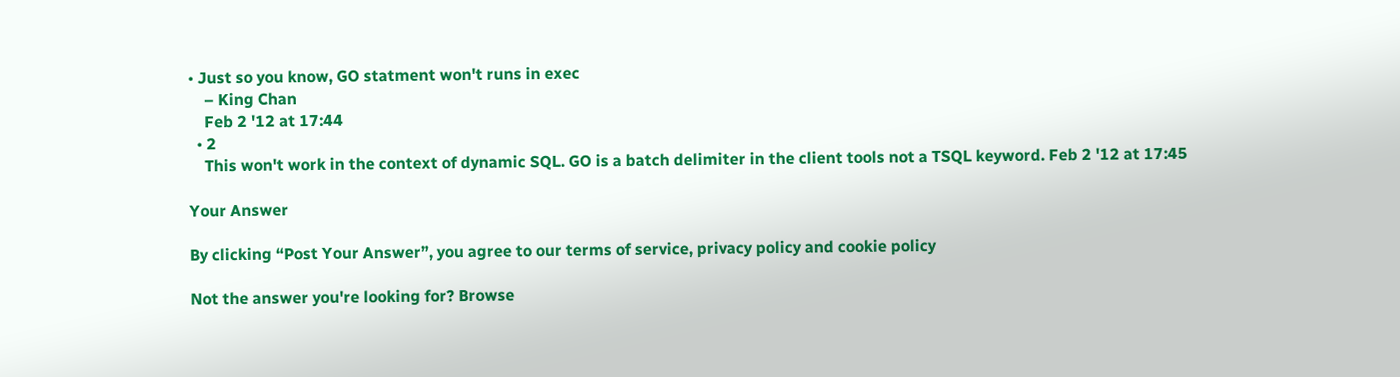• Just so you know, GO statment won't runs in exec
    – King Chan
    Feb 2 '12 at 17:44
  • 2
    This won't work in the context of dynamic SQL. GO is a batch delimiter in the client tools not a TSQL keyword. Feb 2 '12 at 17:45

Your Answer

By clicking “Post Your Answer”, you agree to our terms of service, privacy policy and cookie policy

Not the answer you're looking for? Browse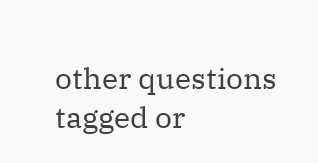other questions tagged or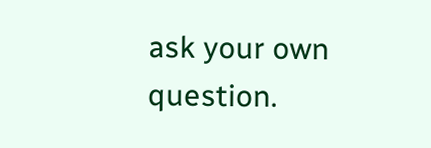ask your own question.